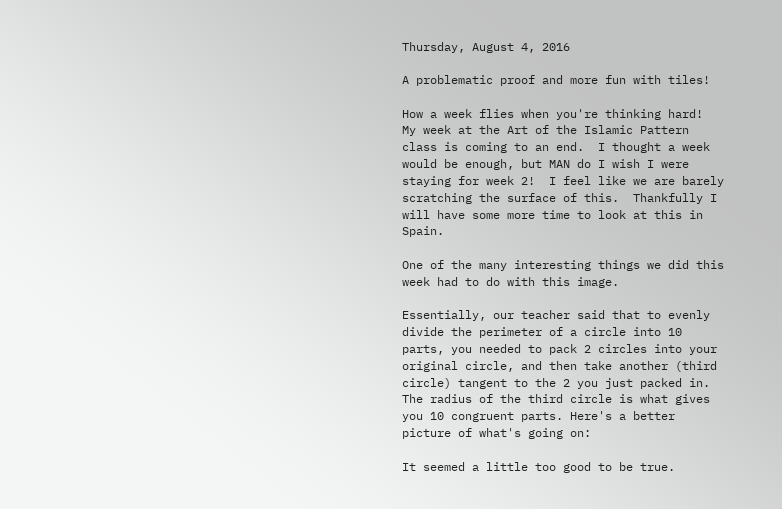Thursday, August 4, 2016

A problematic proof and more fun with tiles!

How a week flies when you're thinking hard!  My week at the Art of the Islamic Pattern class is coming to an end.  I thought a week would be enough, but MAN do I wish I were staying for week 2!  I feel like we are barely scratching the surface of this.  Thankfully I will have some more time to look at this in Spain.

One of the many interesting things we did this week had to do with this image.

Essentially, our teacher said that to evenly divide the perimeter of a circle into 10 parts, you needed to pack 2 circles into your original circle, and then take another (third circle) tangent to the 2 you just packed in.  The radius of the third circle is what gives you 10 congruent parts. Here's a better picture of what's going on:

It seemed a little too good to be true.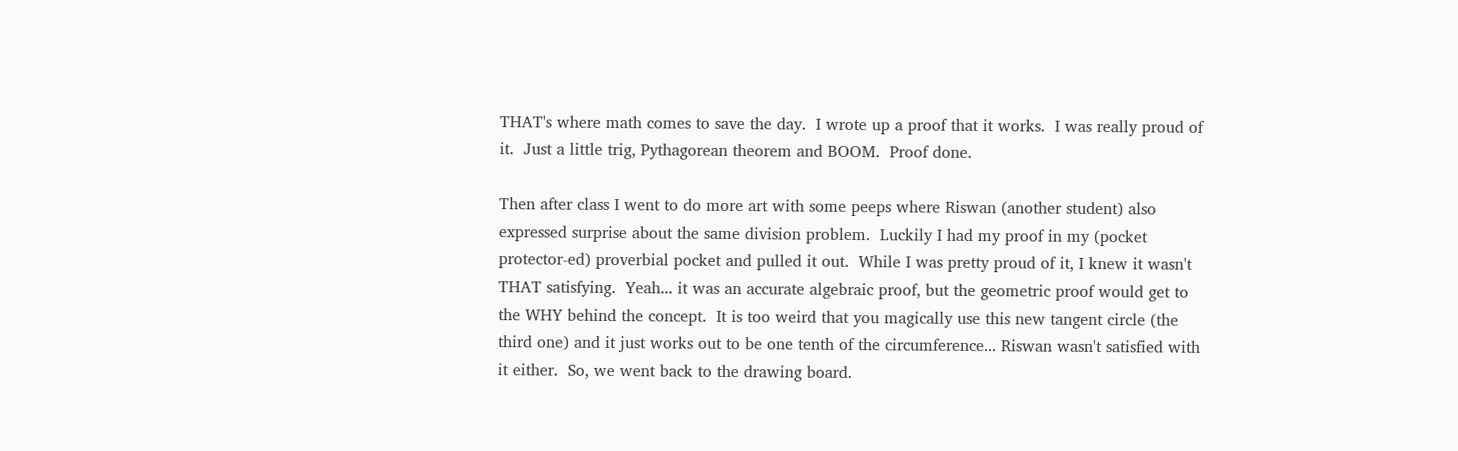THAT's where math comes to save the day.  I wrote up a proof that it works.  I was really proud of it.  Just a little trig, Pythagorean theorem and BOOM.  Proof done.

Then after class I went to do more art with some peeps where Riswan (another student) also expressed surprise about the same division problem.  Luckily I had my proof in my (pocket protector-ed) proverbial pocket and pulled it out.  While I was pretty proud of it, I knew it wasn't THAT satisfying.  Yeah... it was an accurate algebraic proof, but the geometric proof would get to the WHY behind the concept.  It is too weird that you magically use this new tangent circle (the third one) and it just works out to be one tenth of the circumference... Riswan wasn't satisfied with it either.  So, we went back to the drawing board.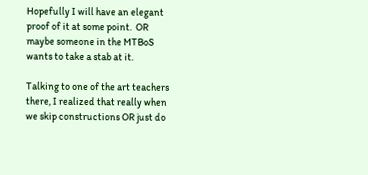Hopefully I will have an elegant proof of it at some point.  OR maybe someone in the MTBoS wants to take a stab at it.

Talking to one of the art teachers there, I realized that really when we skip constructions OR just do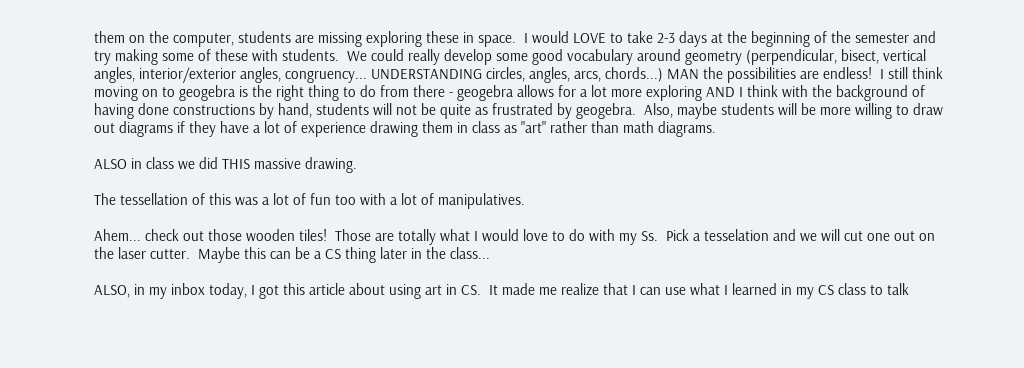them on the computer, students are missing exploring these in space.  I would LOVE to take 2-3 days at the beginning of the semester and try making some of these with students.  We could really develop some good vocabulary around geometry (perpendicular, bisect, vertical angles, interior/exterior angles, congruency... UNDERSTANDING circles, angles, arcs, chords...) MAN the possibilities are endless!  I still think moving on to geogebra is the right thing to do from there - geogebra allows for a lot more exploring AND I think with the background of having done constructions by hand, students will not be quite as frustrated by geogebra.  Also, maybe students will be more willing to draw out diagrams if they have a lot of experience drawing them in class as "art" rather than math diagrams.

ALSO in class we did THIS massive drawing.

The tessellation of this was a lot of fun too with a lot of manipulatives.

Ahem... check out those wooden tiles!  Those are totally what I would love to do with my Ss.  Pick a tesselation and we will cut one out on the laser cutter.  Maybe this can be a CS thing later in the class...

ALSO, in my inbox today, I got this article about using art in CS.  It made me realize that I can use what I learned in my CS class to talk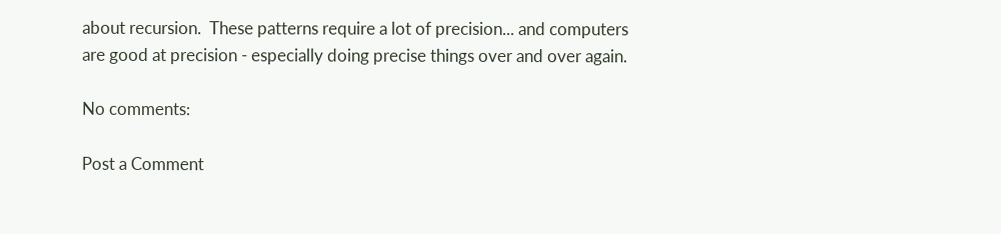about recursion.  These patterns require a lot of precision... and computers are good at precision - especially doing precise things over and over again.

No comments:

Post a Comment